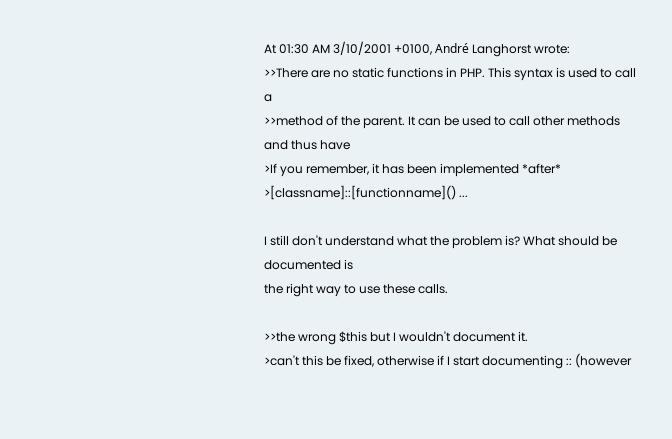At 01:30 AM 3/10/2001 +0100, André Langhorst wrote:
>>There are no static functions in PHP. This syntax is used to call a
>>method of the parent. It can be used to call other methods and thus have
>If you remember, it has been implemented *after*
>[classname]::[functionname]() ...

I still don't understand what the problem is? What should be documented is
the right way to use these calls.

>>the wrong $this but I wouldn't document it.
>can't this be fixed, otherwise if I start documenting :: (however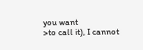you want
>to call it), I cannot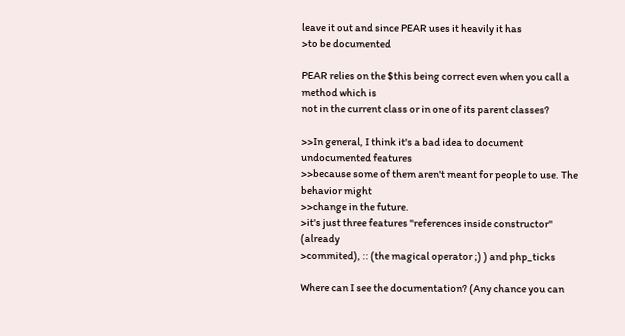leave it out and since PEAR uses it heavily it has
>to be documented

PEAR relies on the $this being correct even when you call a method which is
not in the current class or in one of its parent classes?

>>In general, I think it's a bad idea to document undocumented features
>>because some of them aren't meant for people to use. The behavior might
>>change in the future.
>it's just three features "references inside constructor" (already
>commited), :: (the magical operator ;) ) and php_ticks

Where can I see the documentation? (Any chance you can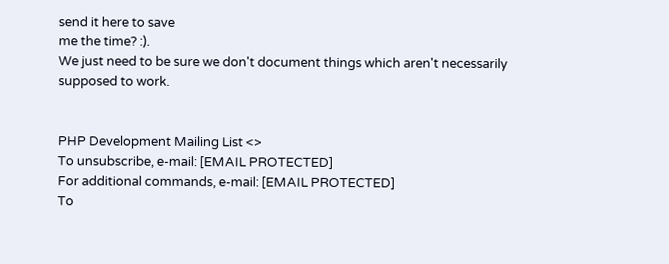send it here to save
me the time? :).
We just need to be sure we don't document things which aren't necessarily
supposed to work.


PHP Development Mailing List <>
To unsubscribe, e-mail: [EMAIL PROTECTED]
For additional commands, e-mail: [EMAIL PROTECTED]
To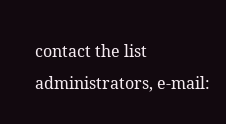contact the list administrators, e-mail: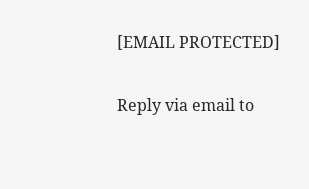[EMAIL PROTECTED]

Reply via email to